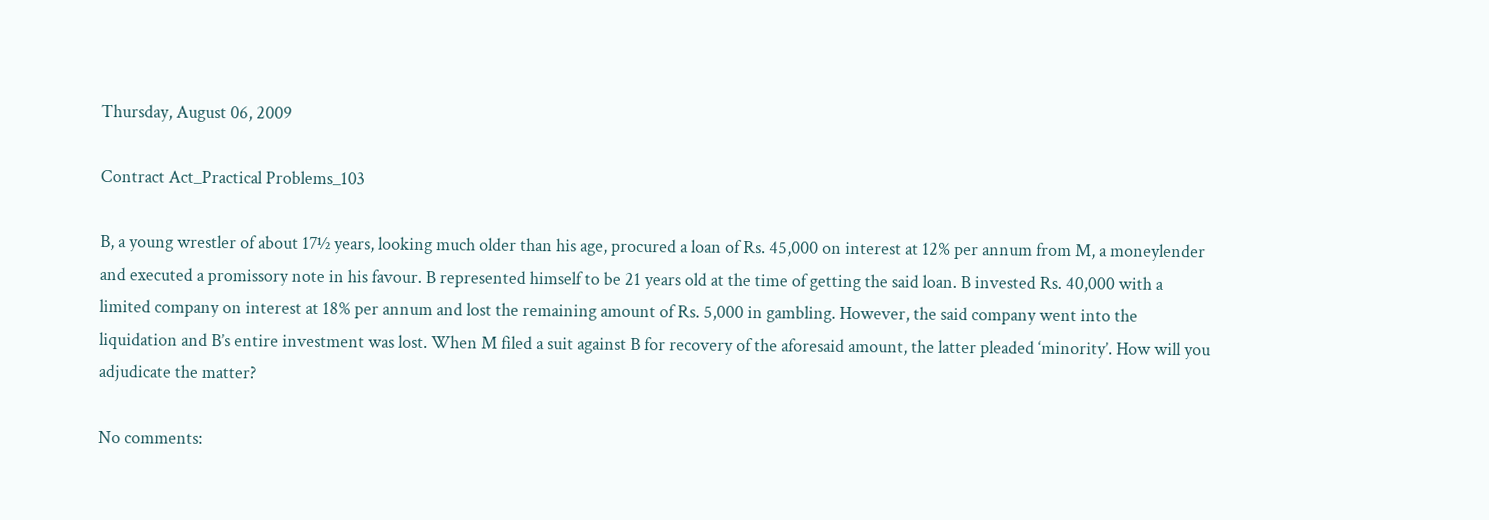Thursday, August 06, 2009

Contract Act_Practical Problems_103

B, a young wrestler of about 17½ years, looking much older than his age, procured a loan of Rs. 45,000 on interest at 12% per annum from M, a moneylender and executed a promissory note in his favour. B represented himself to be 21 years old at the time of getting the said loan. B invested Rs. 40,000 with a limited company on interest at 18% per annum and lost the remaining amount of Rs. 5,000 in gambling. However, the said company went into the liquidation and B’s entire investment was lost. When M filed a suit against B for recovery of the aforesaid amount, the latter pleaded ‘minority’. How will you adjudicate the matter?

No comments: